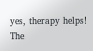yes, therapy helps!
The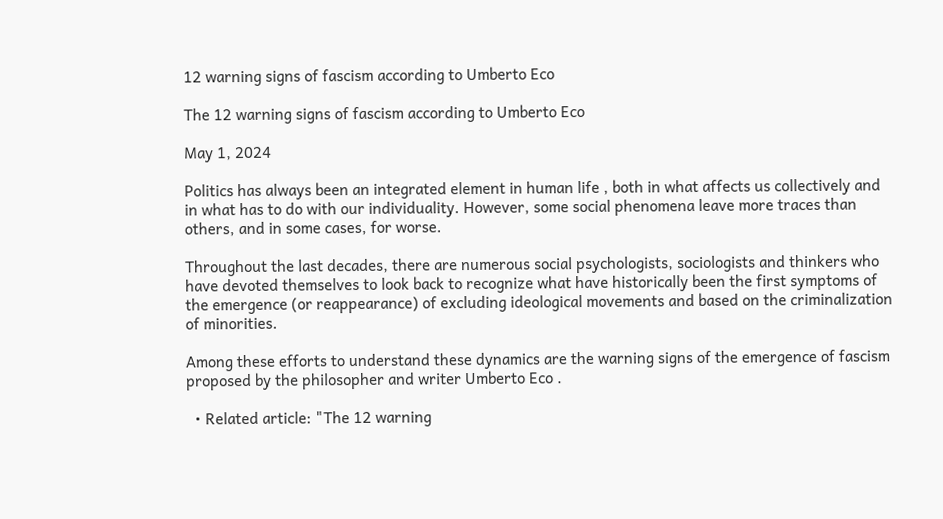12 warning signs of fascism according to Umberto Eco

The 12 warning signs of fascism according to Umberto Eco

May 1, 2024

Politics has always been an integrated element in human life , both in what affects us collectively and in what has to do with our individuality. However, some social phenomena leave more traces than others, and in some cases, for worse.

Throughout the last decades, there are numerous social psychologists, sociologists and thinkers who have devoted themselves to look back to recognize what have historically been the first symptoms of the emergence (or reappearance) of excluding ideological movements and based on the criminalization of minorities.

Among these efforts to understand these dynamics are the warning signs of the emergence of fascism proposed by the philosopher and writer Umberto Eco .

  • Related article: "The 12 warning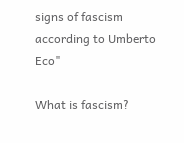signs of fascism according to Umberto Eco"

What is fascism?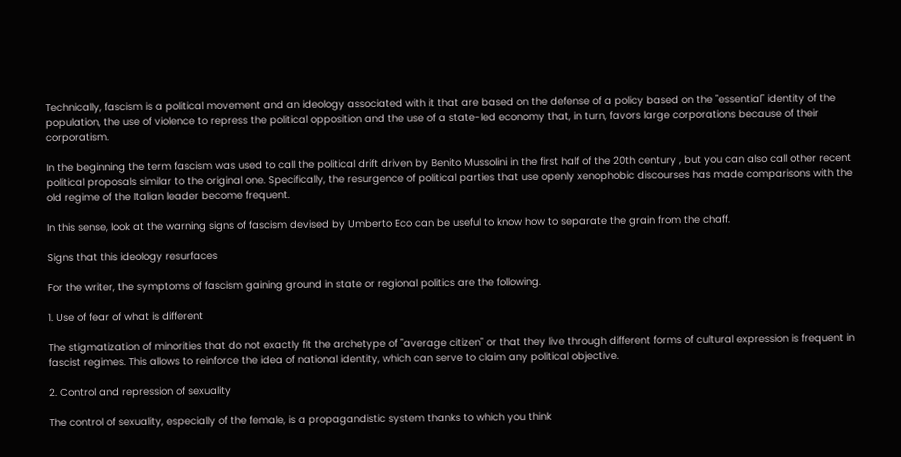Technically, fascism is a political movement and an ideology associated with it that are based on the defense of a policy based on the "essential" identity of the population, the use of violence to repress the political opposition and the use of a state-led economy that, in turn, favors large corporations because of their corporatism.

In the beginning the term fascism was used to call the political drift driven by Benito Mussolini in the first half of the 20th century , but you can also call other recent political proposals similar to the original one. Specifically, the resurgence of political parties that use openly xenophobic discourses has made comparisons with the old regime of the Italian leader become frequent.

In this sense, look at the warning signs of fascism devised by Umberto Eco can be useful to know how to separate the grain from the chaff.

Signs that this ideology resurfaces

For the writer, the symptoms of fascism gaining ground in state or regional politics are the following.

1. Use of fear of what is different

The stigmatization of minorities that do not exactly fit the archetype of "average citizen" or that they live through different forms of cultural expression is frequent in fascist regimes. This allows to reinforce the idea of national identity, which can serve to claim any political objective.

2. Control and repression of sexuality

The control of sexuality, especially of the female, is a propagandistic system thanks to which you think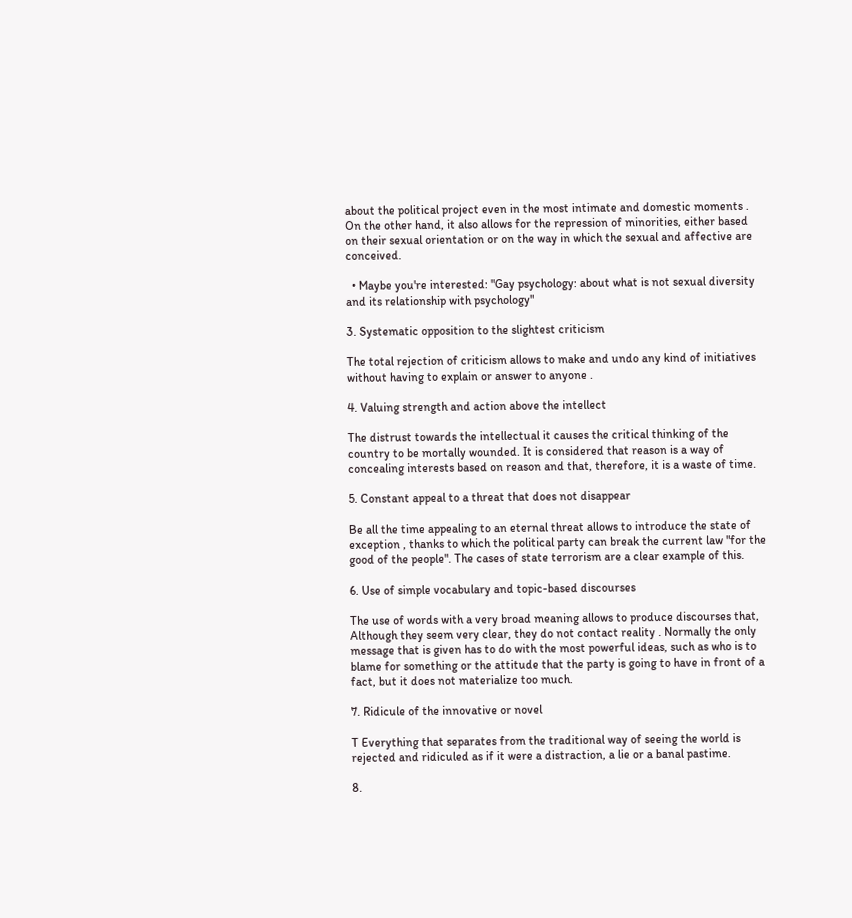about the political project even in the most intimate and domestic moments . On the other hand, it also allows for the repression of minorities, either based on their sexual orientation or on the way in which the sexual and affective are conceived.

  • Maybe you're interested: "Gay psychology: about what is not sexual diversity and its relationship with psychology"

3. Systematic opposition to the slightest criticism

The total rejection of criticism allows to make and undo any kind of initiatives without having to explain or answer to anyone .

4. Valuing strength and action above the intellect

The distrust towards the intellectual it causes the critical thinking of the country to be mortally wounded. It is considered that reason is a way of concealing interests based on reason and that, therefore, it is a waste of time.

5. Constant appeal to a threat that does not disappear

Be all the time appealing to an eternal threat allows to introduce the state of exception , thanks to which the political party can break the current law "for the good of the people". The cases of state terrorism are a clear example of this.

6. Use of simple vocabulary and topic-based discourses

The use of words with a very broad meaning allows to produce discourses that, Although they seem very clear, they do not contact reality . Normally the only message that is given has to do with the most powerful ideas, such as who is to blame for something or the attitude that the party is going to have in front of a fact, but it does not materialize too much.

7. Ridicule of the innovative or novel

T Everything that separates from the traditional way of seeing the world is rejected and ridiculed as if it were a distraction, a lie or a banal pastime.

8.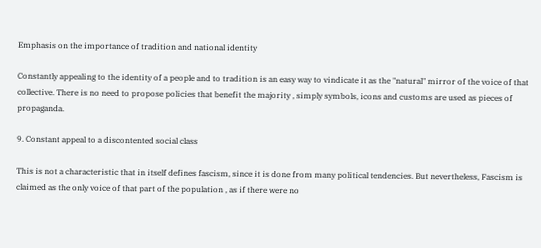Emphasis on the importance of tradition and national identity

Constantly appealing to the identity of a people and to tradition is an easy way to vindicate it as the "natural" mirror of the voice of that collective. There is no need to propose policies that benefit the majority , simply symbols, icons and customs are used as pieces of propaganda.

9. Constant appeal to a discontented social class

This is not a characteristic that in itself defines fascism, since it is done from many political tendencies. But nevertheless, Fascism is claimed as the only voice of that part of the population , as if there were no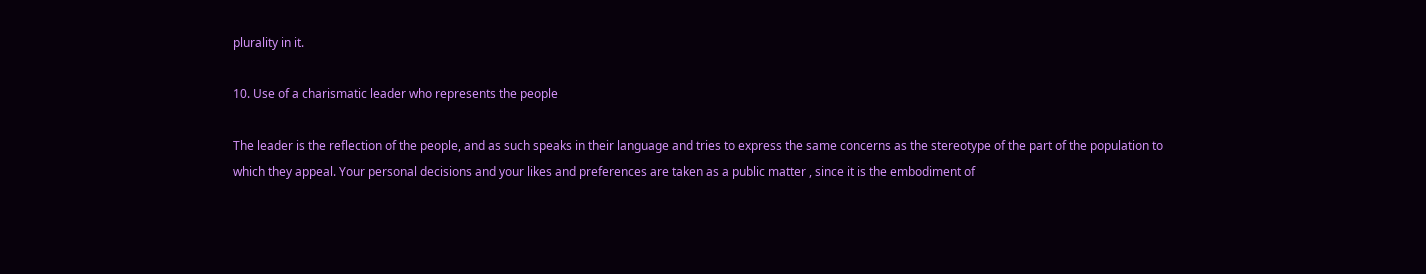plurality in it.

10. Use of a charismatic leader who represents the people

The leader is the reflection of the people, and as such speaks in their language and tries to express the same concerns as the stereotype of the part of the population to which they appeal. Your personal decisions and your likes and preferences are taken as a public matter , since it is the embodiment of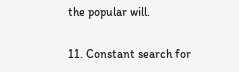the popular will.

11. Constant search for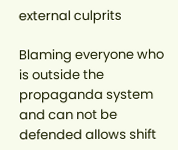external culprits

Blaming everyone who is outside the propaganda system and can not be defended allows shift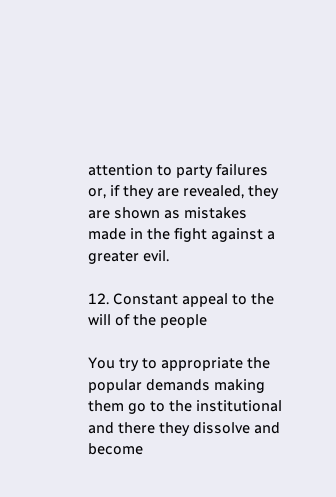attention to party failures or, if they are revealed, they are shown as mistakes made in the fight against a greater evil.

12. Constant appeal to the will of the people

You try to appropriate the popular demands making them go to the institutional and there they dissolve and become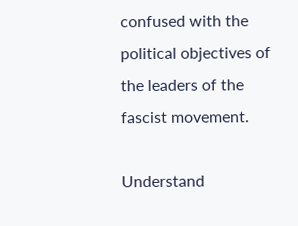confused with the political objectives of the leaders of the fascist movement.

Understand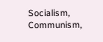Socialism, Communism,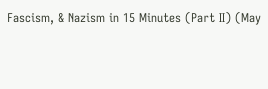Fascism, & Nazism in 15 Minutes (Part II) (May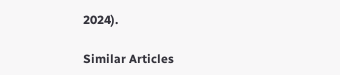2024).

Similar Articles